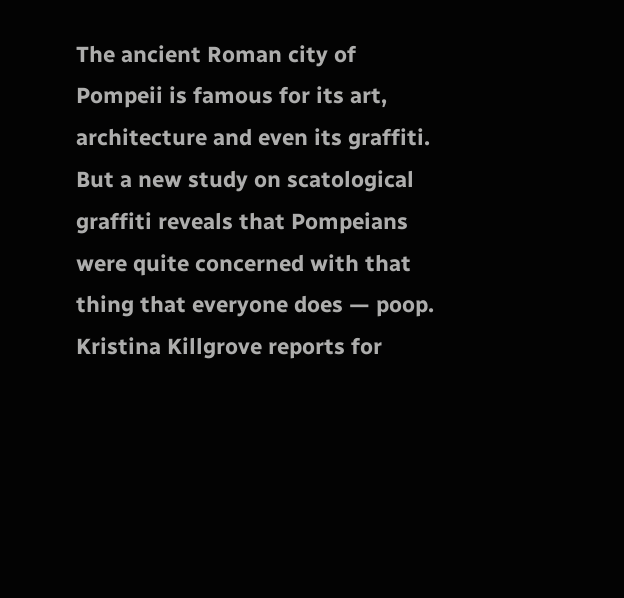The ancient Roman city of Pompeii is famous for its art, architecture and even its graffiti. But a new study on scatological graffiti reveals that Pompeians were quite concerned with that thing that everyone does — poop. Kristina Killgrove reports for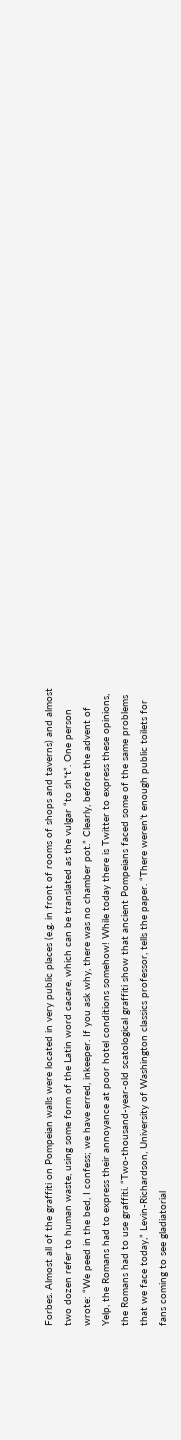Forbes. Almost all of the graffiti on Pompeian walls were located in very public places (e.g. in front of rooms of shops and taverns) and almost two dozen refer to human waste, using some form of the Latin word cacare, which can be translated as the vulgar “to sh*t”. One person wrote: “We peed in the bed, I confess; we have erred, inkeeper. If you ask why, there was no chamber pot.” Clearly, before the advent of Yelp, the Romans had to express their annoyance at poor hotel conditions somehow! While today there is Twitter to express these opinions, the Romans had to use graffiti. “Two-thousand-year-old scatological graffiti show that ancient Pompeians faced some of the same problems that we face today,” Levin-Richardson, University of Washington classics professor, tells the paper. “There weren’t enough public toilets for fans coming to see gladiatorial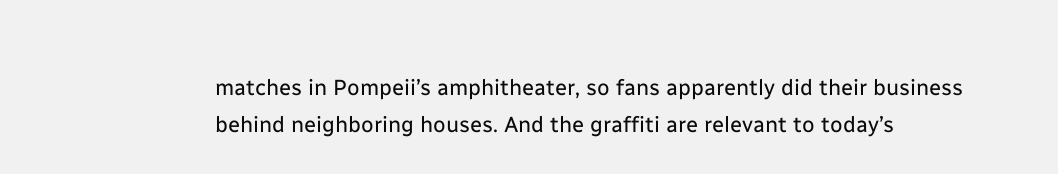matches in Pompeii’s amphitheater, so fans apparently did their business behind neighboring houses. And the graffiti are relevant to today’s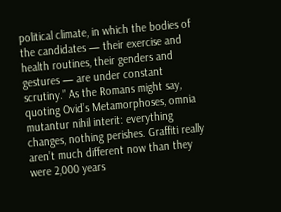political climate, in which the bodies of the candidates — their exercise and health routines, their genders and gestures — are under constant scrutiny.” As the Romans might say, quoting Ovid’s Metamorphoses, omnia mutantur nihil interit: everything changes, nothing perishes. Graffiti really aren’t much different now than they were 2,000 years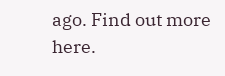ago. Find out more here.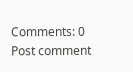Comments: 0
Post comment